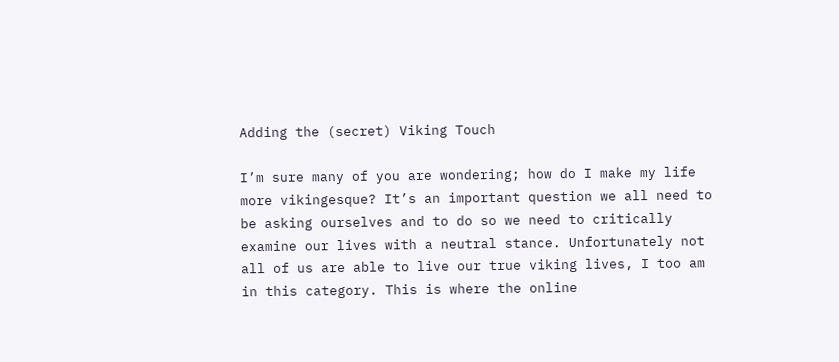Adding the (secret) Viking Touch

I’m sure many of you are wondering; how do I make my life more vikingesque? It’s an important question we all need to be asking ourselves and to do so we need to critically examine our lives with a neutral stance. Unfortunately not all of us are able to live our true viking lives, I too am in this category. This is where the online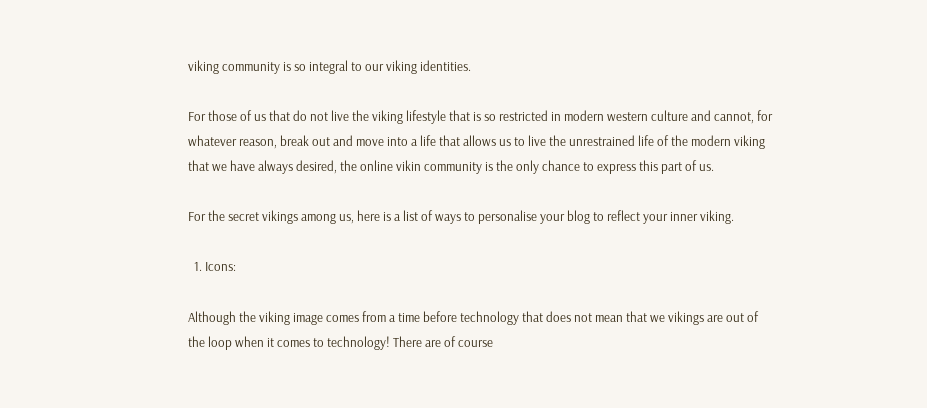viking community is so integral to our viking identities.

For those of us that do not live the viking lifestyle that is so restricted in modern western culture and cannot, for whatever reason, break out and move into a life that allows us to live the unrestrained life of the modern viking that we have always desired, the online vikin community is the only chance to express this part of us.

For the secret vikings among us, here is a list of ways to personalise your blog to reflect your inner viking.

  1. Icons:

Although the viking image comes from a time before technology that does not mean that we vikings are out of the loop when it comes to technology! There are of course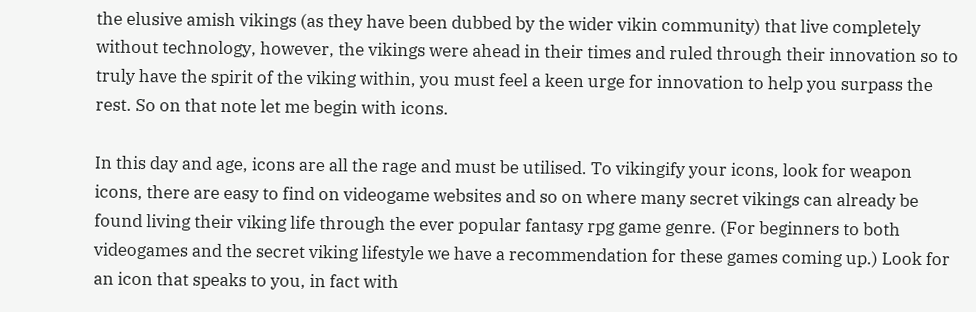the elusive amish vikings (as they have been dubbed by the wider vikin community) that live completely without technology, however, the vikings were ahead in their times and ruled through their innovation so to truly have the spirit of the viking within, you must feel a keen urge for innovation to help you surpass the rest. So on that note let me begin with icons.

In this day and age, icons are all the rage and must be utilised. To vikingify your icons, look for weapon icons, there are easy to find on videogame websites and so on where many secret vikings can already be found living their viking life through the ever popular fantasy rpg game genre. (For beginners to both videogames and the secret viking lifestyle we have a recommendation for these games coming up.) Look for an icon that speaks to you, in fact with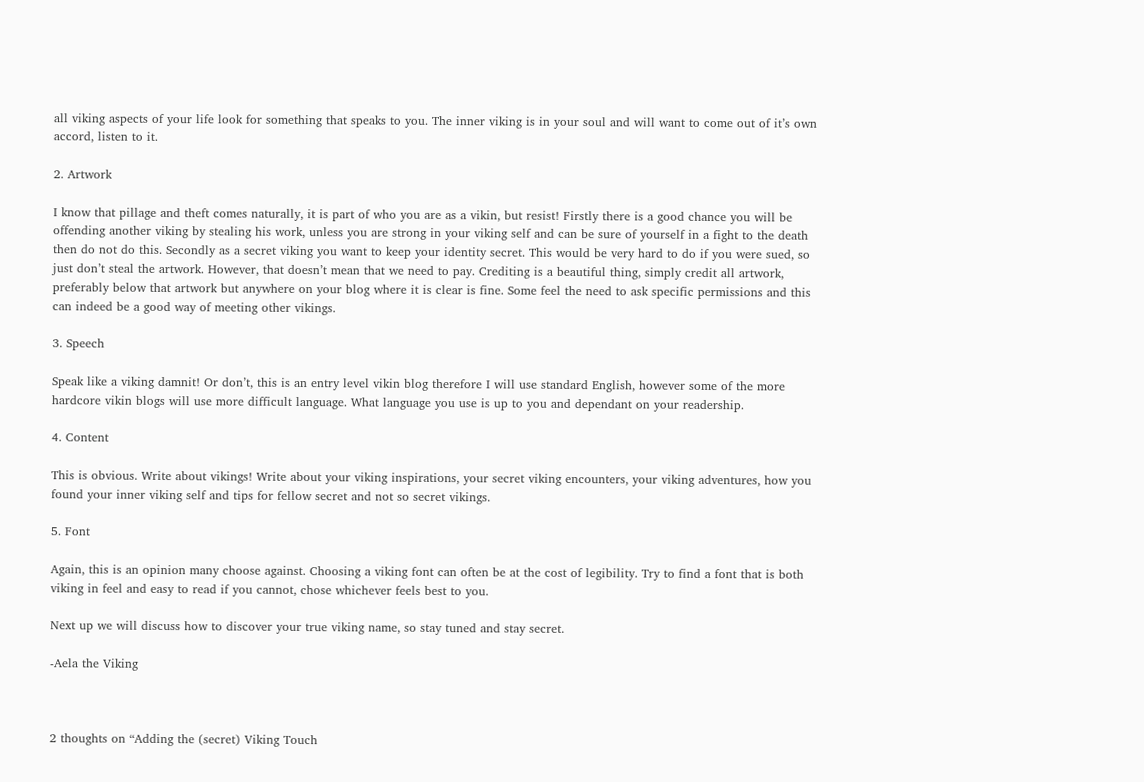all viking aspects of your life look for something that speaks to you. The inner viking is in your soul and will want to come out of it’s own accord, listen to it.

2. Artwork

I know that pillage and theft comes naturally, it is part of who you are as a vikin, but resist! Firstly there is a good chance you will be offending another viking by stealing his work, unless you are strong in your viking self and can be sure of yourself in a fight to the death then do not do this. Secondly as a secret viking you want to keep your identity secret. This would be very hard to do if you were sued, so just don’t steal the artwork. However, that doesn’t mean that we need to pay. Crediting is a beautiful thing, simply credit all artwork, preferably below that artwork but anywhere on your blog where it is clear is fine. Some feel the need to ask specific permissions and this can indeed be a good way of meeting other vikings.

3. Speech

Speak like a viking damnit! Or don’t, this is an entry level vikin blog therefore I will use standard English, however some of the more hardcore vikin blogs will use more difficult language. What language you use is up to you and dependant on your readership.

4. Content

This is obvious. Write about vikings! Write about your viking inspirations, your secret viking encounters, your viking adventures, how you found your inner viking self and tips for fellow secret and not so secret vikings.

5. Font

Again, this is an opinion many choose against. Choosing a viking font can often be at the cost of legibility. Try to find a font that is both viking in feel and easy to read if you cannot, chose whichever feels best to you.

Next up we will discuss how to discover your true viking name, so stay tuned and stay secret.

-Aela the Viking



2 thoughts on “Adding the (secret) Viking Touch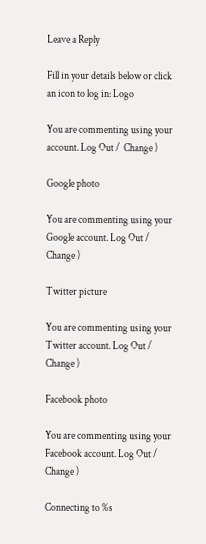Leave a Reply

Fill in your details below or click an icon to log in: Logo

You are commenting using your account. Log Out /  Change )

Google photo

You are commenting using your Google account. Log Out /  Change )

Twitter picture

You are commenting using your Twitter account. Log Out /  Change )

Facebook photo

You are commenting using your Facebook account. Log Out /  Change )

Connecting to %s